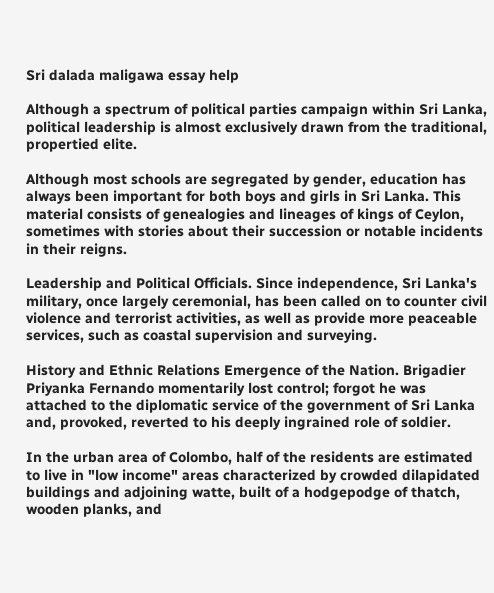Sri dalada maligawa essay help

Although a spectrum of political parties campaign within Sri Lanka, political leadership is almost exclusively drawn from the traditional, propertied elite.

Although most schools are segregated by gender, education has always been important for both boys and girls in Sri Lanka. This material consists of genealogies and lineages of kings of Ceylon, sometimes with stories about their succession or notable incidents in their reigns.

Leadership and Political Officials. Since independence, Sri Lanka's military, once largely ceremonial, has been called on to counter civil violence and terrorist activities, as well as provide more peaceable services, such as coastal supervision and surveying.

History and Ethnic Relations Emergence of the Nation. Brigadier Priyanka Fernando momentarily lost control; forgot he was attached to the diplomatic service of the government of Sri Lanka and, provoked, reverted to his deeply ingrained role of soldier.

In the urban area of Colombo, half of the residents are estimated to live in "low income" areas characterized by crowded dilapidated buildings and adjoining watte, built of a hodgepodge of thatch, wooden planks, and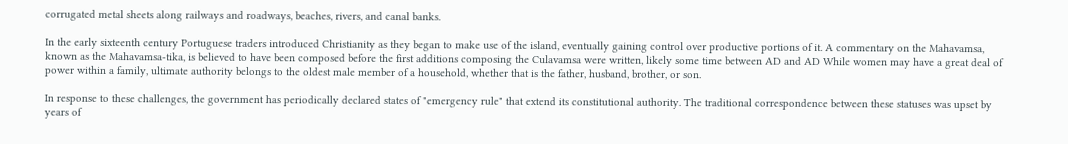corrugated metal sheets along railways and roadways, beaches, rivers, and canal banks.

In the early sixteenth century Portuguese traders introduced Christianity as they began to make use of the island, eventually gaining control over productive portions of it. A commentary on the Mahavamsa, known as the Mahavamsa-tika, is believed to have been composed before the first additions composing the Culavamsa were written, likely some time between AD and AD While women may have a great deal of power within a family, ultimate authority belongs to the oldest male member of a household, whether that is the father, husband, brother, or son.

In response to these challenges, the government has periodically declared states of "emergency rule" that extend its constitutional authority. The traditional correspondence between these statuses was upset by years of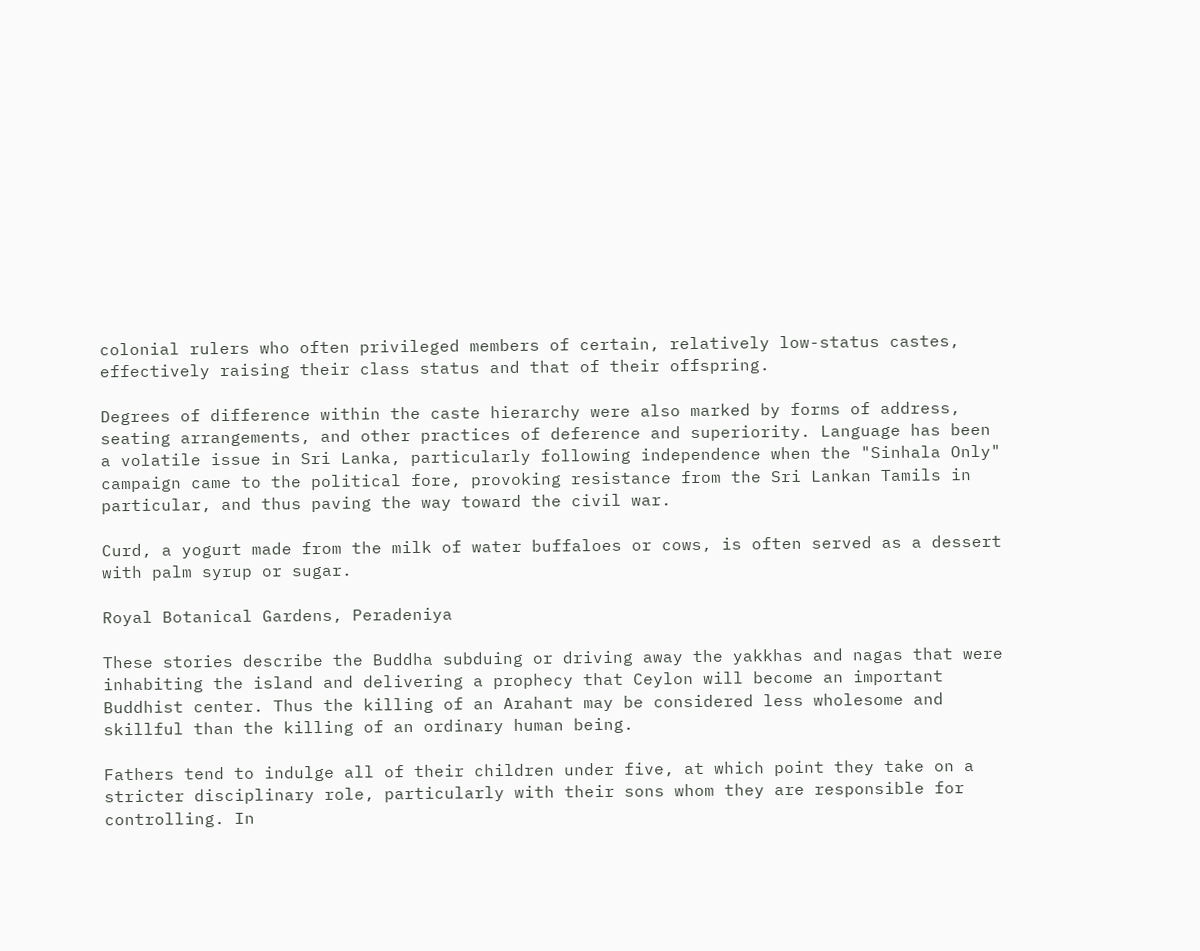colonial rulers who often privileged members of certain, relatively low-status castes, effectively raising their class status and that of their offspring.

Degrees of difference within the caste hierarchy were also marked by forms of address, seating arrangements, and other practices of deference and superiority. Language has been a volatile issue in Sri Lanka, particularly following independence when the "Sinhala Only" campaign came to the political fore, provoking resistance from the Sri Lankan Tamils in particular, and thus paving the way toward the civil war.

Curd, a yogurt made from the milk of water buffaloes or cows, is often served as a dessert with palm syrup or sugar.

Royal Botanical Gardens, Peradeniya

These stories describe the Buddha subduing or driving away the yakkhas and nagas that were inhabiting the island and delivering a prophecy that Ceylon will become an important Buddhist center. Thus the killing of an Arahant may be considered less wholesome and skillful than the killing of an ordinary human being.

Fathers tend to indulge all of their children under five, at which point they take on a stricter disciplinary role, particularly with their sons whom they are responsible for controlling. In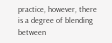practice, however, there is a degree of blending between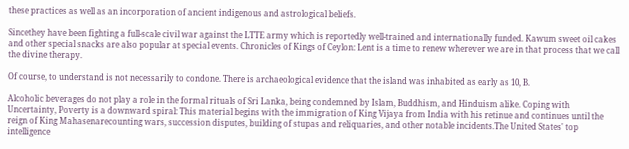these practices as well as an incorporation of ancient indigenous and astrological beliefs.

Sincethey have been fighting a full-scale civil war against the LTTE army which is reportedly well-trained and internationally funded. Kawum sweet oil cakes and other special snacks are also popular at special events. Chronicles of Kings of Ceylon: Lent is a time to renew wherever we are in that process that we call the divine therapy.

Of course, to understand is not necessarily to condone. There is archaeological evidence that the island was inhabited as early as 10, B.

Alcoholic beverages do not play a role in the formal rituals of Sri Lanka, being condemned by Islam, Buddhism, and Hinduism alike. Coping with Uncertainty, Poverty is a downward spiral: This material begins with the immigration of King Vijaya from India with his retinue and continues until the reign of King Mahasenarecounting wars, succession disputes, building of stupas and reliquaries, and other notable incidents.The United States' top intelligence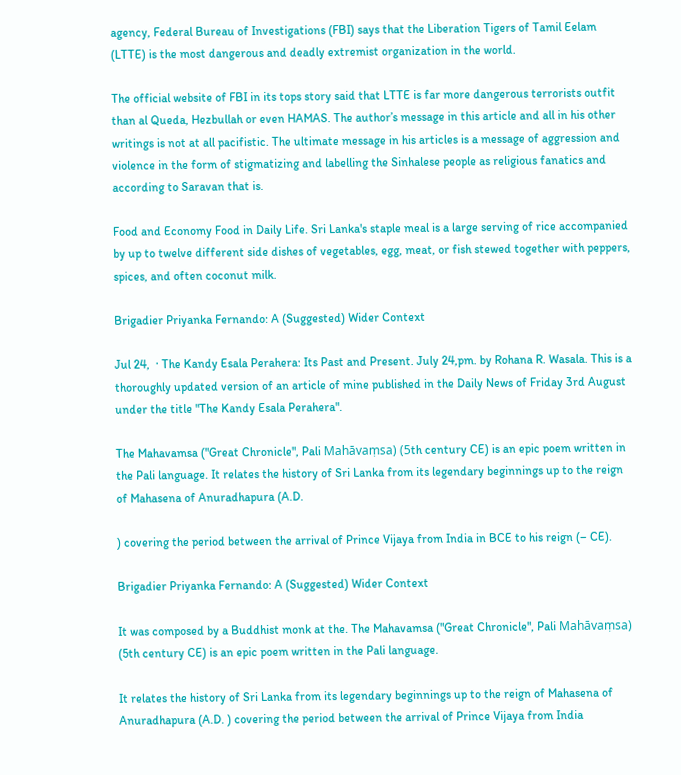agency, Federal Bureau of Investigations (FBI) says that the Liberation Tigers of Tamil Eelam (LTTE) is the most dangerous and deadly extremist organization in the world.

The official website of FBI in its tops story said that LTTE is far more dangerous terrorists outfit than al Queda, Hezbullah or even HAMAS. The author’s message in this article and all in his other writings is not at all pacifistic. The ultimate message in his articles is a message of aggression and violence in the form of stigmatizing and labelling the Sinhalese people as religious fanatics and according to Saravan that is.

Food and Economy Food in Daily Life. Sri Lanka's staple meal is a large serving of rice accompanied by up to twelve different side dishes of vegetables, egg, meat, or fish stewed together with peppers, spices, and often coconut milk.

Brigadier Priyanka Fernando: A (Suggested) Wider Context

Jul 24,  · The Kandy Esala Perahera: Its Past and Present. July 24,pm. by Rohana R. Wasala. This is a thoroughly updated version of an article of mine published in the Daily News of Friday 3rd August under the title "The Kandy Esala Perahera".

The Mahavamsa ("Great Chronicle", Pali Mahāvaṃsa) (5th century CE) is an epic poem written in the Pali language. It relates the history of Sri Lanka from its legendary beginnings up to the reign of Mahasena of Anuradhapura (A.D.

) covering the period between the arrival of Prince Vijaya from India in BCE to his reign (– CE).

Brigadier Priyanka Fernando: A (Suggested) Wider Context

It was composed by a Buddhist monk at the. The Mahavamsa ("Great Chronicle", Pali Mahāvaṃsa) (5th century CE) is an epic poem written in the Pali language.

It relates the history of Sri Lanka from its legendary beginnings up to the reign of Mahasena of Anuradhapura (A.D. ) covering the period between the arrival of Prince Vijaya from India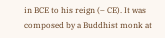in BCE to his reign (– CE). It was composed by a Buddhist monk at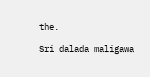the.

Sri dalada maligawa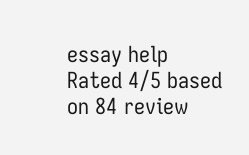essay help
Rated 4/5 based on 84 review